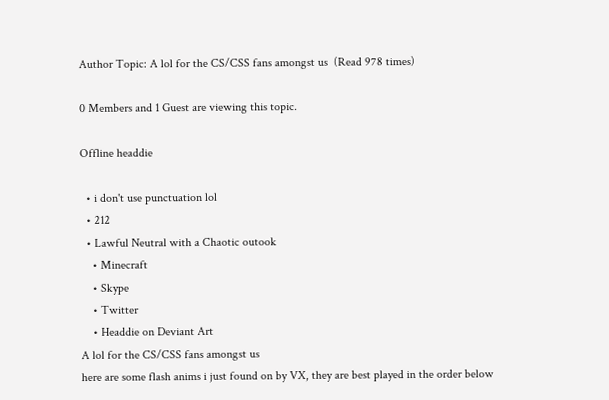Author Topic: A lol for the CS/CSS fans amongst us  (Read 978 times)

0 Members and 1 Guest are viewing this topic.

Offline headdie

  • i don't use punctuation lol
  • 212
  • Lawful Neutral with a Chaotic outook
    • Minecraft
    • Skype
    • Twitter
    • Headdie on Deviant Art
A lol for the CS/CSS fans amongst us
here are some flash anims i just found on by VX, they are best played in the order below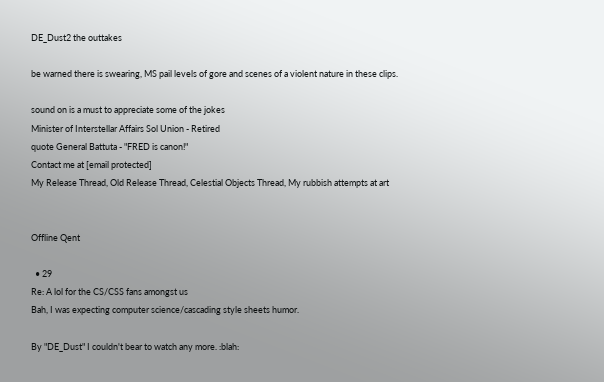DE_Dust2 the outtakes

be warned there is swearing, MS pail levels of gore and scenes of a violent nature in these clips.

sound on is a must to appreciate some of the jokes
Minister of Interstellar Affairs Sol Union - Retired
quote General Battuta - "FRED is canon!"
Contact me at [email protected]
My Release Thread, Old Release Thread, Celestial Objects Thread, My rubbish attempts at art


Offline Qent

  • 29
Re: A lol for the CS/CSS fans amongst us
Bah, I was expecting computer science/cascading style sheets humor.

By "DE_Dust" I couldn't bear to watch any more. :blah: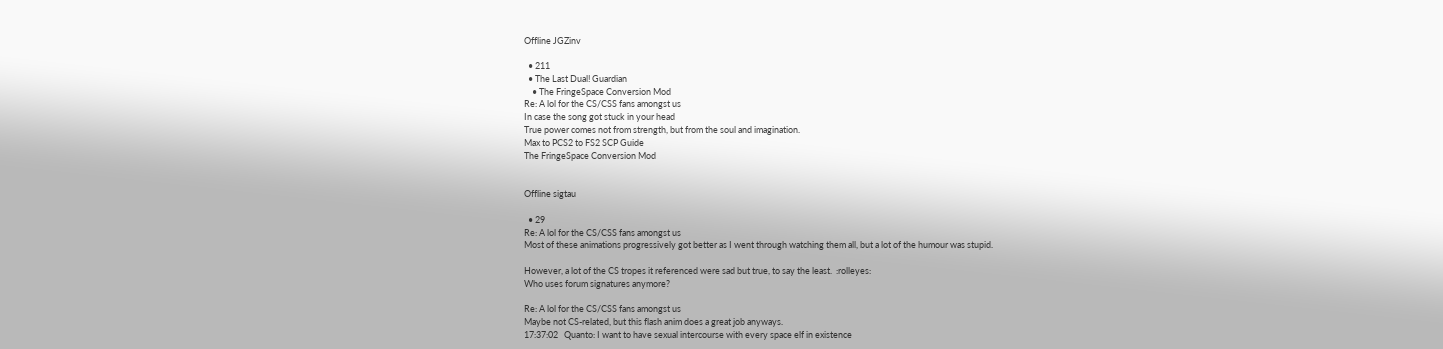Offline JGZinv

  • 211
  • The Last Dual! Guardian
    • The FringeSpace Conversion Mod
Re: A lol for the CS/CSS fans amongst us
In case the song got stuck in your head
True power comes not from strength, but from the soul and imagination.
Max to PCS2 to FS2 SCP Guide
The FringeSpace Conversion Mod


Offline sigtau

  • 29
Re: A lol for the CS/CSS fans amongst us
Most of these animations progressively got better as I went through watching them all, but a lot of the humour was stupid.

However, a lot of the CS tropes it referenced were sad but true, to say the least.  :rolleyes:
Who uses forum signatures anymore?

Re: A lol for the CS/CSS fans amongst us
Maybe not CS-related, but this flash anim does a great job anyways.
17:37:02   Quanto: I want to have sexual intercourse with every space elf in existence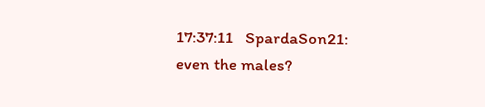17:37:11   SpardaSon21: even the males?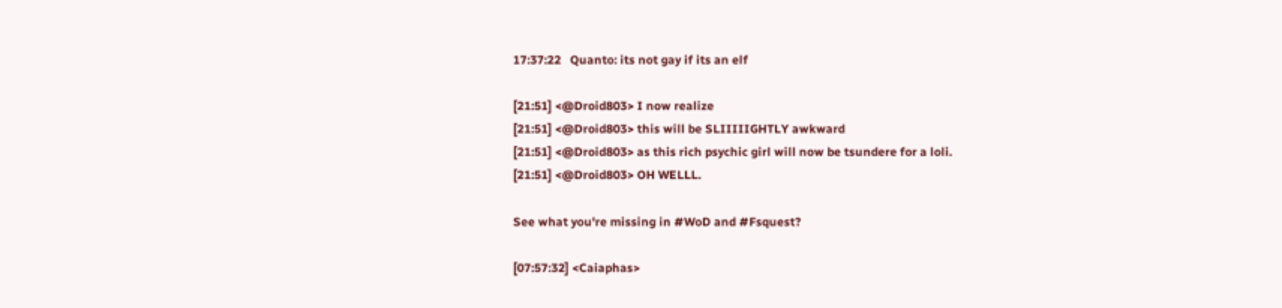17:37:22   Quanto: its not gay if its an elf

[21:51] <@Droid803> I now realize
[21:51] <@Droid803> this will be SLIIIIIGHTLY awkward
[21:51] <@Droid803> as this rich psychic girl will now be tsundere for a loli.
[21:51] <@Droid803> OH WELLL.

See what you're missing in #WoD and #Fsquest?

[07:57:32] <Caiaphas>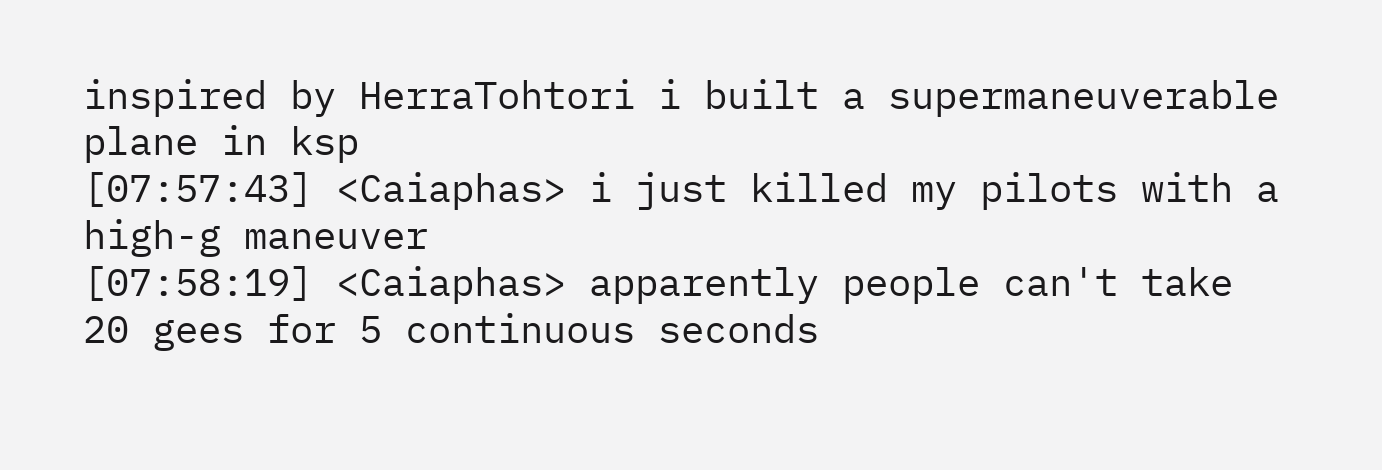inspired by HerraTohtori i built a supermaneuverable plane in ksp
[07:57:43] <Caiaphas> i just killed my pilots with a high-g maneuver
[07:58:19] <Caiaphas> apparently people can't take 20 gees for 5 continuous seconds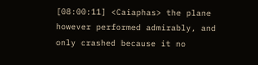[08:00:11] <Caiaphas> the plane however performed admirably, and only crashed because it no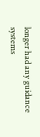longer had any guidance systems